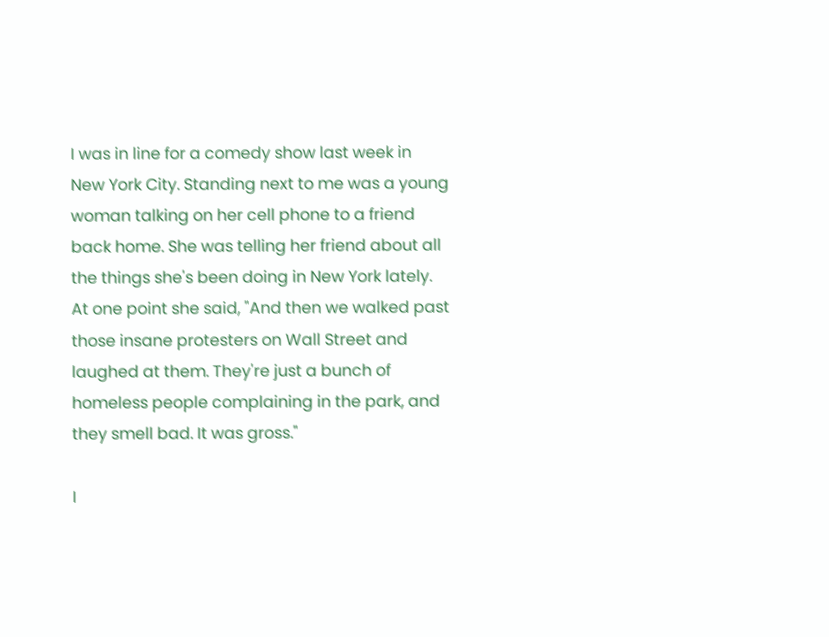I was in line for a comedy show last week in New York City. Standing next to me was a young woman talking on her cell phone to a friend back home. She was telling her friend about all the things she's been doing in New York lately. At one point she said, "And then we walked past those insane protesters on Wall Street and laughed at them. They're just a bunch of homeless people complaining in the park, and they smell bad. It was gross."

I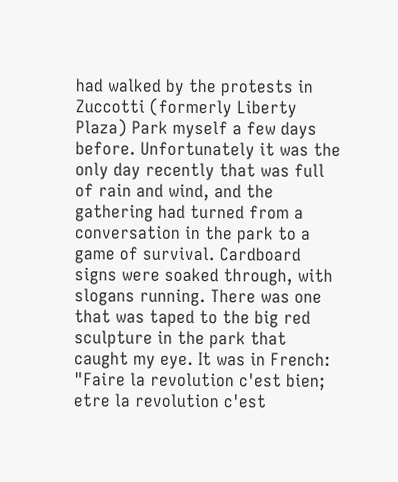had walked by the protests in Zuccotti (formerly Liberty Plaza) Park myself a few days before. Unfortunately it was the only day recently that was full of rain and wind, and the gathering had turned from a conversation in the park to a game of survival. Cardboard signs were soaked through, with slogans running. There was one that was taped to the big red sculpture in the park that caught my eye. It was in French: "Faire la revolution c'est bien; etre la revolution c'est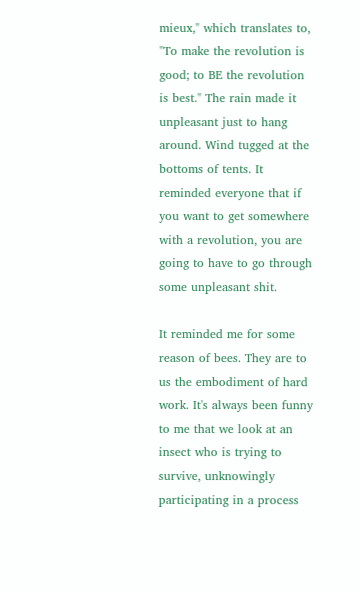mieux," which translates to, "To make the revolution is good; to BE the revolution is best." The rain made it unpleasant just to hang around. Wind tugged at the bottoms of tents. It reminded everyone that if you want to get somewhere with a revolution, you are going to have to go through some unpleasant shit.

It reminded me for some reason of bees. They are to us the embodiment of hard work. It's always been funny to me that we look at an insect who is trying to survive, unknowingly participating in a process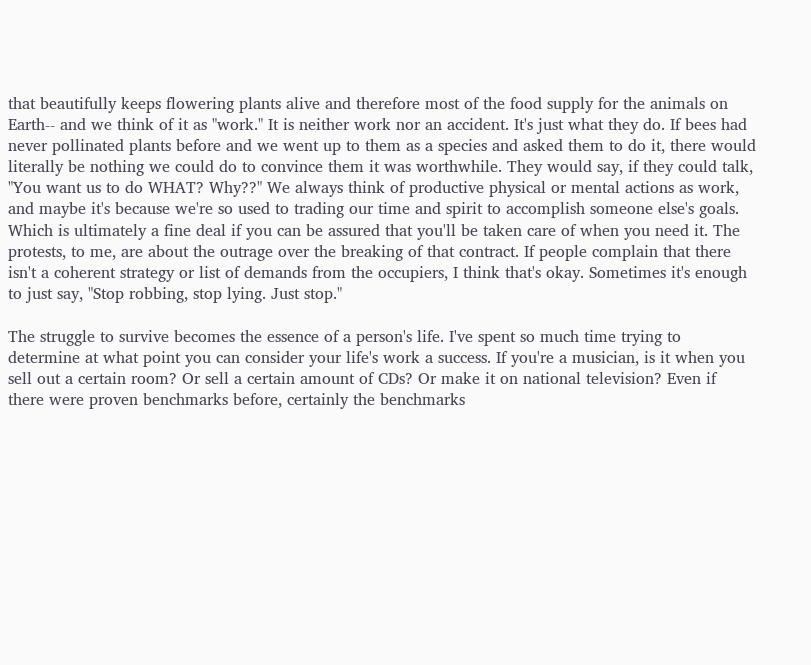that beautifully keeps flowering plants alive and therefore most of the food supply for the animals on Earth-- and we think of it as "work." It is neither work nor an accident. It's just what they do. If bees had never pollinated plants before and we went up to them as a species and asked them to do it, there would literally be nothing we could do to convince them it was worthwhile. They would say, if they could talk, "You want us to do WHAT? Why??" We always think of productive physical or mental actions as work, and maybe it's because we're so used to trading our time and spirit to accomplish someone else's goals. Which is ultimately a fine deal if you can be assured that you'll be taken care of when you need it. The protests, to me, are about the outrage over the breaking of that contract. If people complain that there isn't a coherent strategy or list of demands from the occupiers, I think that's okay. Sometimes it's enough to just say, "Stop robbing, stop lying. Just stop."

The struggle to survive becomes the essence of a person's life. I've spent so much time trying to determine at what point you can consider your life's work a success. If you're a musician, is it when you sell out a certain room? Or sell a certain amount of CDs? Or make it on national television? Even if there were proven benchmarks before, certainly the benchmarks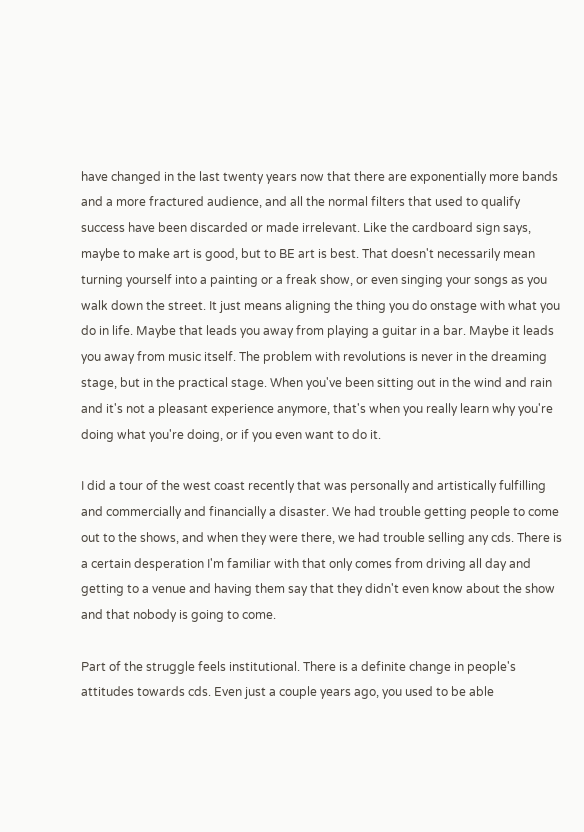have changed in the last twenty years now that there are exponentially more bands and a more fractured audience, and all the normal filters that used to qualify success have been discarded or made irrelevant. Like the cardboard sign says, maybe to make art is good, but to BE art is best. That doesn't necessarily mean turning yourself into a painting or a freak show, or even singing your songs as you walk down the street. It just means aligning the thing you do onstage with what you do in life. Maybe that leads you away from playing a guitar in a bar. Maybe it leads you away from music itself. The problem with revolutions is never in the dreaming stage, but in the practical stage. When you've been sitting out in the wind and rain and it's not a pleasant experience anymore, that's when you really learn why you're doing what you're doing, or if you even want to do it.

I did a tour of the west coast recently that was personally and artistically fulfilling and commercially and financially a disaster. We had trouble getting people to come out to the shows, and when they were there, we had trouble selling any cds. There is a certain desperation I'm familiar with that only comes from driving all day and getting to a venue and having them say that they didn't even know about the show and that nobody is going to come.

Part of the struggle feels institutional. There is a definite change in people's attitudes towards cds. Even just a couple years ago, you used to be able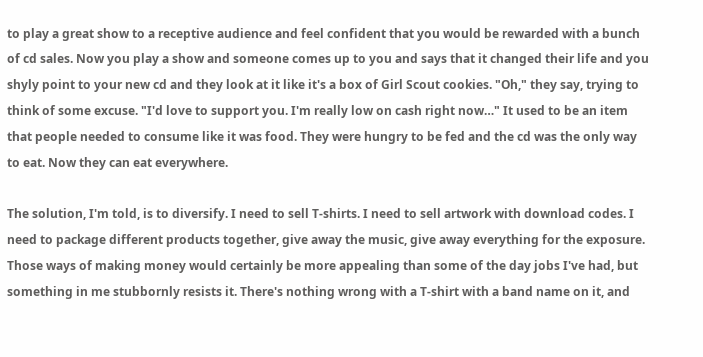to play a great show to a receptive audience and feel confident that you would be rewarded with a bunch of cd sales. Now you play a show and someone comes up to you and says that it changed their life and you shyly point to your new cd and they look at it like it's a box of Girl Scout cookies. "Oh," they say, trying to think of some excuse. "I'd love to support you. I'm really low on cash right now…" It used to be an item that people needed to consume like it was food. They were hungry to be fed and the cd was the only way to eat. Now they can eat everywhere.

The solution, I'm told, is to diversify. I need to sell T-shirts. I need to sell artwork with download codes. I need to package different products together, give away the music, give away everything for the exposure. Those ways of making money would certainly be more appealing than some of the day jobs I've had, but something in me stubbornly resists it. There's nothing wrong with a T-shirt with a band name on it, and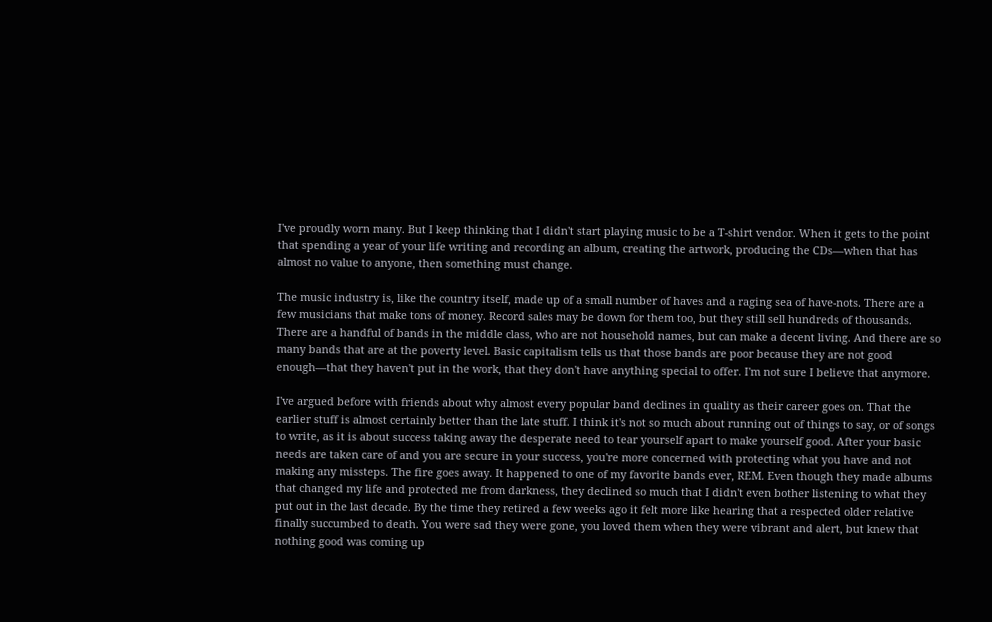I've proudly worn many. But I keep thinking that I didn't start playing music to be a T-shirt vendor. When it gets to the point that spending a year of your life writing and recording an album, creating the artwork, producing the CDs—when that has almost no value to anyone, then something must change.

The music industry is, like the country itself, made up of a small number of haves and a raging sea of have-nots. There are a few musicians that make tons of money. Record sales may be down for them too, but they still sell hundreds of thousands. There are a handful of bands in the middle class, who are not household names, but can make a decent living. And there are so many bands that are at the poverty level. Basic capitalism tells us that those bands are poor because they are not good enough—that they haven't put in the work, that they don't have anything special to offer. I'm not sure I believe that anymore.

I've argued before with friends about why almost every popular band declines in quality as their career goes on. That the earlier stuff is almost certainly better than the late stuff. I think it's not so much about running out of things to say, or of songs to write, as it is about success taking away the desperate need to tear yourself apart to make yourself good. After your basic needs are taken care of and you are secure in your success, you're more concerned with protecting what you have and not making any missteps. The fire goes away. It happened to one of my favorite bands ever, REM. Even though they made albums that changed my life and protected me from darkness, they declined so much that I didn't even bother listening to what they put out in the last decade. By the time they retired a few weeks ago it felt more like hearing that a respected older relative finally succumbed to death. You were sad they were gone, you loved them when they were vibrant and alert, but knew that nothing good was coming up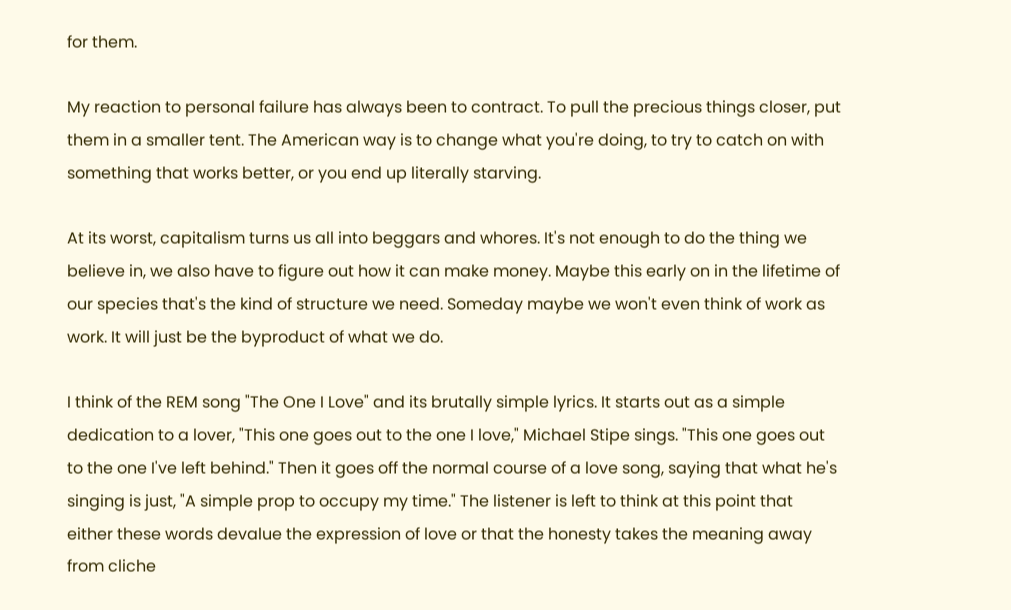for them.

My reaction to personal failure has always been to contract. To pull the precious things closer, put them in a smaller tent. The American way is to change what you're doing, to try to catch on with something that works better, or you end up literally starving.

At its worst, capitalism turns us all into beggars and whores. It's not enough to do the thing we believe in, we also have to figure out how it can make money. Maybe this early on in the lifetime of our species that's the kind of structure we need. Someday maybe we won't even think of work as work. It will just be the byproduct of what we do.

I think of the REM song "The One I Love" and its brutally simple lyrics. It starts out as a simple dedication to a lover, "This one goes out to the one I love," Michael Stipe sings. "This one goes out to the one I've left behind." Then it goes off the normal course of a love song, saying that what he's singing is just, "A simple prop to occupy my time." The listener is left to think at this point that either these words devalue the expression of love or that the honesty takes the meaning away from cliche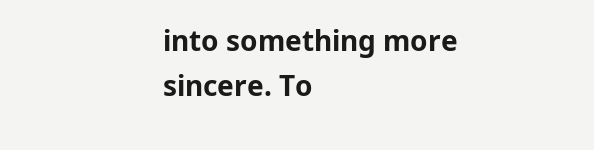into something more sincere. To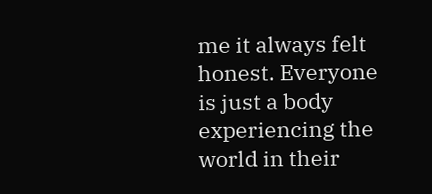me it always felt honest. Everyone is just a body experiencing the world in their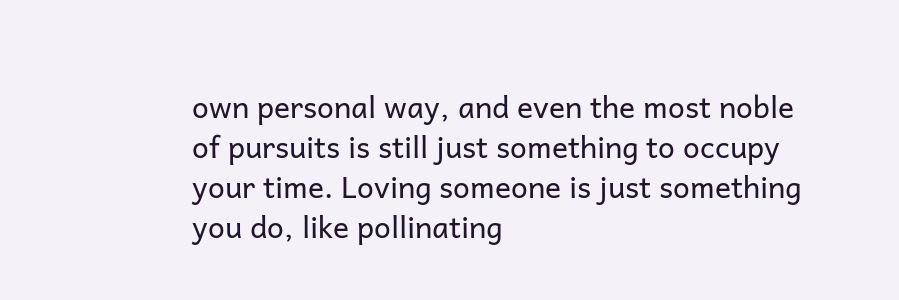own personal way, and even the most noble of pursuits is still just something to occupy your time. Loving someone is just something you do, like pollinating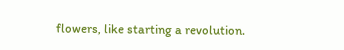flowers, like starting a revolution.